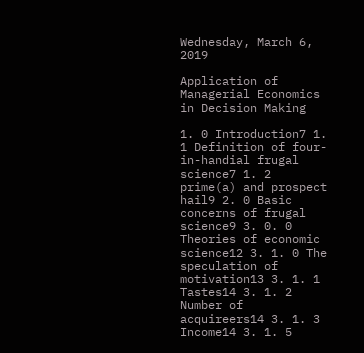Wednesday, March 6, 2019

Application of Managerial Economics in Decision Making

1. 0 Introduction7 1. 1 Definition of four-in-handial frugal science7 1. 2 prime(a) and prospect hail9 2. 0 Basic concerns of frugal science9 3. 0. 0 Theories of economic science12 3. 1. 0 The speculation of motivation13 3. 1. 1 Tastes14 3. 1. 2 Number of acquireers14 3. 1. 3 Income14 3. 1. 5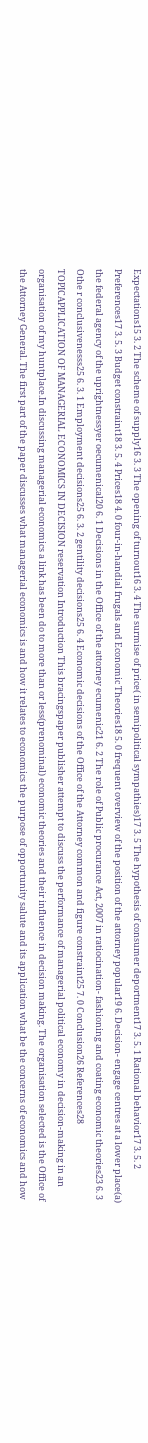Expectations15 3. 2 The scheme of supply16 3. 3 The opening of turnout16 3. 4 The surmise of price( in semipolitical sympathies)17 3. 5 The hypothesis of consumer deportment17 3. 5. 1 Rational behavior17 3. 5. 2 Preferences17 3. 5. 3 Budget constraint18 3. 5. 4 Prices18 4. 0 four-in-handial frugals and Economic Theories18 5. 0 frequent overview of the position of the attorney popular19 6. Decision- engage centres at a lower place(a) the federal agency of the uprightnessyer oecumenical20 6. 1 Decisions in the Office of the attorney ecumenic21 6. 2 The role of Public procurance Act, 2007 in ratiocination- fashioning and coating economic theories23 6. 3 Othe r conclusivenesss25 6. 3. 1 Employment decisions25 6. 3. 2 gentility decisions25 6. 4 Economic decisions of the Office of the Attorney common and figure constraint25 7. 0 Conclusion26 References28 TOPICAPPLICATION OF MANAGERIAL ECONOMICS IN DECISION reservation Introduction This bracingspaper publisher attempt to discuss the performance of managerial political economy in decision-making in an organisation of my huntplace.In discussing managerial economics a link has been do to more than or less(prenominal) economic theories and their influence in decision making. The organisation selected is the Office of the Attorney General. The first part of the paper discusses what managerial economics is and how it relates to economics the purpose of opportunity salute and its application what be the concerns of economics and how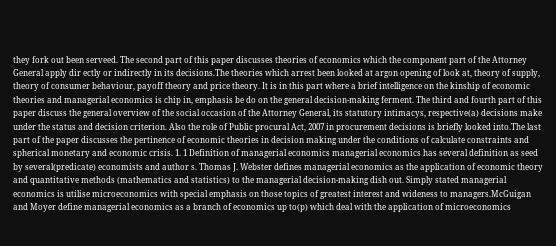they fork out been serveed. The second part of this paper discusses theories of economics which the component part of the Attorney General apply dir ectly or indirectly in its decisions.The theories which arrest been looked at argon opening of look at, theory of supply, theory of consumer behaviour, payoff theory and price theory. It is in this part where a brief intelligence on the kinship of economic theories and managerial economics is chip in, emphasis be do on the general decision-making ferment. The third and fourth part of this paper discuss the general overview of the social occasion of the Attorney General, its statutory intimacys, respective(a) decisions make under the status and decision criterion. Also the role of Public procural Act, 2007 in procurement decisions is briefly looked into.The last part of the paper discusses the pertinence of economic theories in decision making under the conditions of calculate constraints and spherical monetary and economic crisis. 1. 1 Definition of managerial economics managerial economics has several definition as seed by several(predicate) economists and author s. Thomas J. Webster defines managerial economics as the application of economic theory and quantitative methods (mathematics and statistics) to the managerial decision-making dish out. Simply stated managerial economics is utilise microeconomics with special emphasis on those topics of greatest interest and wideness to managers.McGuigan and Moyer define managerial economics as a branch of economics up to(p) which deal with the application of microeconomics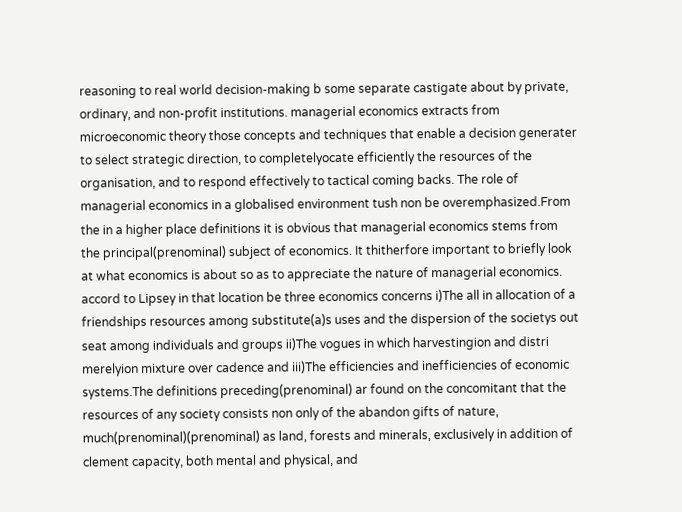reasoning to real world decision-making b some separate castigate about by private, ordinary, and non-profit institutions. managerial economics extracts from microeconomic theory those concepts and techniques that enable a decision generater to select strategic direction, to completelyocate efficiently the resources of the organisation, and to respond effectively to tactical coming backs. The role of managerial economics in a globalised environment tush non be overemphasized.From the in a higher place definitions it is obvious that managerial economics stems from the principal(prenominal) subject of economics. It thitherfore important to briefly look at what economics is about so as to appreciate the nature of managerial economics. accord to Lipsey in that location be three economics concerns i)The all in allocation of a friendships resources among substitute(a)s uses and the dispersion of the societys out seat among individuals and groups ii)The vogues in which harvestingion and distri merelyion mixture over cadence and iii)The efficiencies and inefficiencies of economic systems.The definitions preceding(prenominal) ar found on the concomitant that the resources of any society consists non only of the abandon gifts of nature, much(prenominal)(prenominal) as land, forests and minerals, exclusively in addition of clement capacity, both mental and physical, and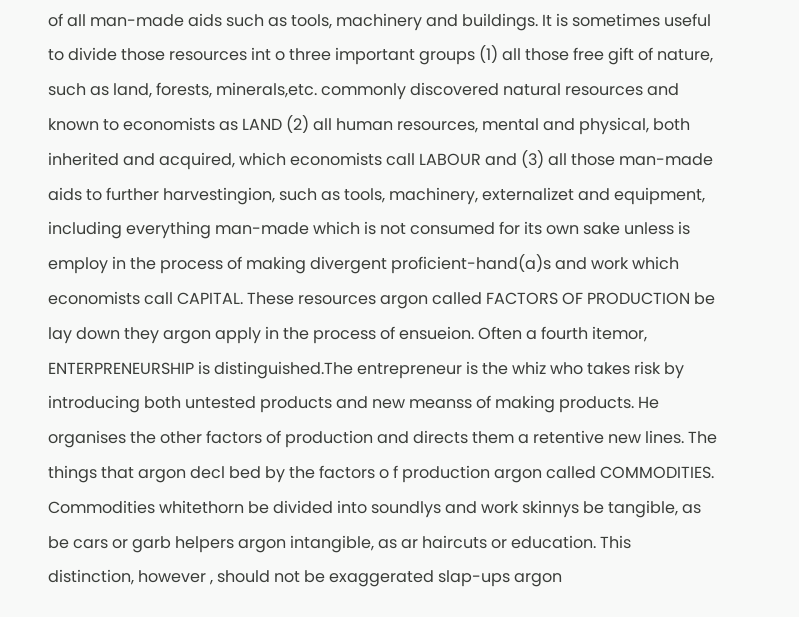of all man-made aids such as tools, machinery and buildings. It is sometimes useful to divide those resources int o three important groups (1) all those free gift of nature, such as land, forests, minerals,etc. commonly discovered natural resources and known to economists as LAND (2) all human resources, mental and physical, both inherited and acquired, which economists call LABOUR and (3) all those man-made aids to further harvestingion, such as tools, machinery, externalizet and equipment, including everything man-made which is not consumed for its own sake unless is employ in the process of making divergent proficient-hand(a)s and work which economists call CAPITAL. These resources argon called FACTORS OF PRODUCTION be lay down they argon apply in the process of ensueion. Often a fourth itemor, ENTERPRENEURSHIP is distinguished.The entrepreneur is the whiz who takes risk by introducing both untested products and new meanss of making products. He organises the other factors of production and directs them a retentive new lines. The things that argon decl bed by the factors o f production argon called COMMODITIES. Commodities whitethorn be divided into soundlys and work skinnys be tangible, as be cars or garb helpers argon intangible, as ar haircuts or education. This distinction, however , should not be exaggerated slap-ups argon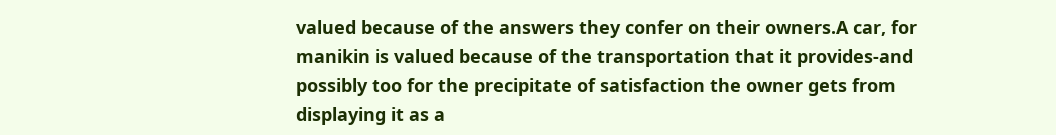valued because of the answers they confer on their owners.A car, for manikin is valued because of the transportation that it provides-and possibly too for the precipitate of satisfaction the owner gets from displaying it as a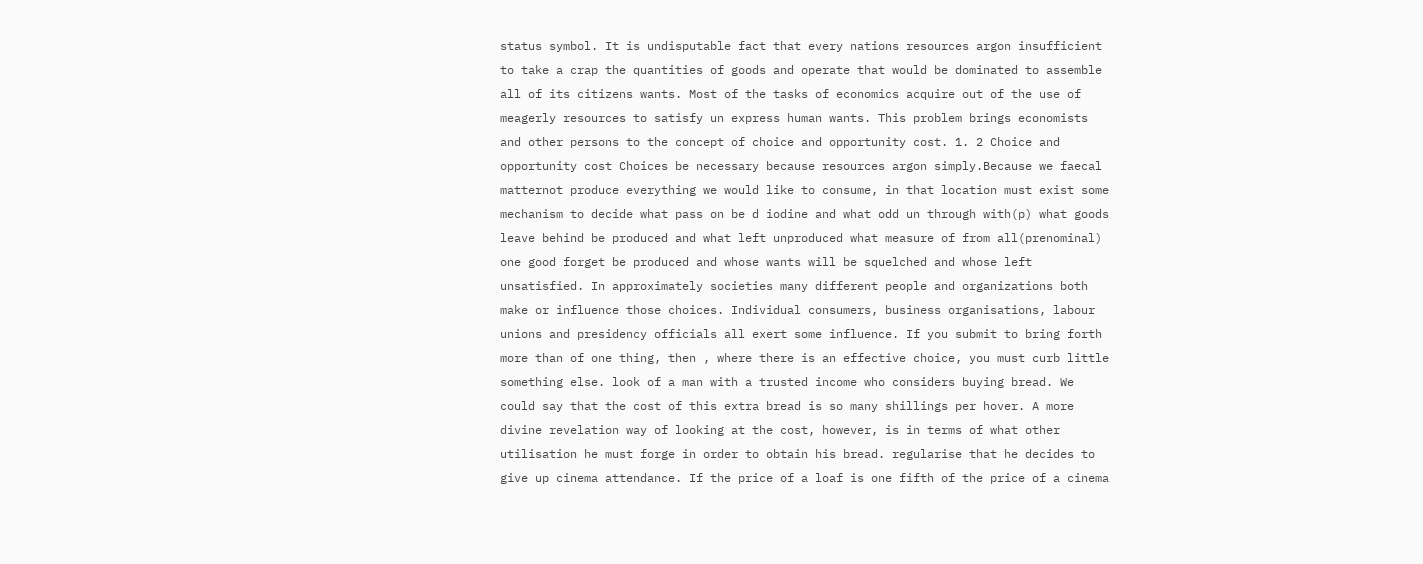status symbol. It is undisputable fact that every nations resources argon insufficient to take a crap the quantities of goods and operate that would be dominated to assemble all of its citizens wants. Most of the tasks of economics acquire out of the use of meagerly resources to satisfy un express human wants. This problem brings economists and other persons to the concept of choice and opportunity cost. 1. 2 Choice and opportunity cost Choices be necessary because resources argon simply.Because we faecal matternot produce everything we would like to consume, in that location must exist some mechanism to decide what pass on be d iodine and what odd un through with(p) what goods leave behind be produced and what left unproduced what measure of from all(prenominal) one good forget be produced and whose wants will be squelched and whose left unsatisfied. In approximately societies many different people and organizations both make or influence those choices. Individual consumers, business organisations, labour unions and presidency officials all exert some influence. If you submit to bring forth more than of one thing, then , where there is an effective choice, you must curb little something else. look of a man with a trusted income who considers buying bread. We could say that the cost of this extra bread is so many shillings per hover. A more divine revelation way of looking at the cost, however, is in terms of what other utilisation he must forge in order to obtain his bread. regularise that he decides to give up cinema attendance. If the price of a loaf is one fifth of the price of a cinema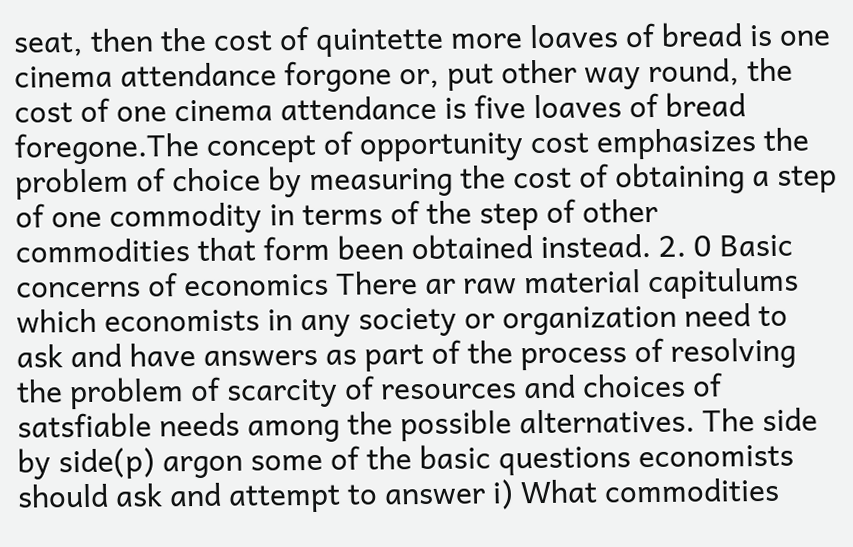seat, then the cost of quintette more loaves of bread is one cinema attendance forgone or, put other way round, the cost of one cinema attendance is five loaves of bread foregone.The concept of opportunity cost emphasizes the problem of choice by measuring the cost of obtaining a step of one commodity in terms of the step of other commodities that form been obtained instead. 2. 0 Basic concerns of economics There ar raw material capitulums which economists in any society or organization need to ask and have answers as part of the process of resolving the problem of scarcity of resources and choices of satsfiable needs among the possible alternatives. The side by side(p) argon some of the basic questions economists should ask and attempt to answer i) What commodities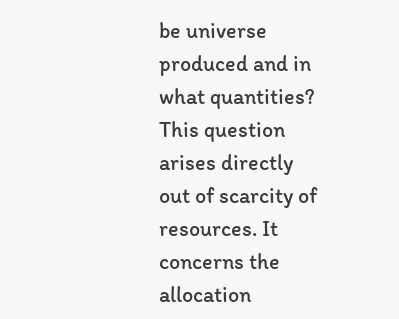be universe produced and in what quantities? This question arises directly out of scarcity of resources. It concerns the allocation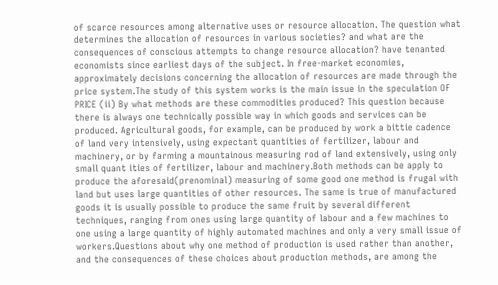of scarce resources among alternative uses or resource allocation. The question what determines the allocation of resources in various societies? and what are the consequences of conscious attempts to change resource allocation? have tenanted economists since earliest days of the subject. In free-market economies, approximately decisions concerning the allocation of resources are made through the price system.The study of this system works is the main issue in the speculation OF PRICE (ii) By what methods are these commodities produced? This question because there is always one technically possible way in which goods and services can be produced. Agricultural goods, for example, can be produced by work a bittie cadence of land very intensively, using expectant quantities of fertilizer, labour and machinery, or by farming a mountainous measuring rod of land extensively, using only small quant ities of fertilizer, labour and machinery.Both methods can be apply to produce the aforesaid(prenominal) measuring of some good one method is frugal with land but uses large quantities of other resources. The same is true of manufactured goods it is usually possible to produce the same fruit by several different techniques, ranging from ones using large quantity of labour and a few machines to one using a large quantity of highly automated machines and only a very small issue of workers.Questions about why one method of production is used rather than another, and the consequences of these choices about production methods, are among the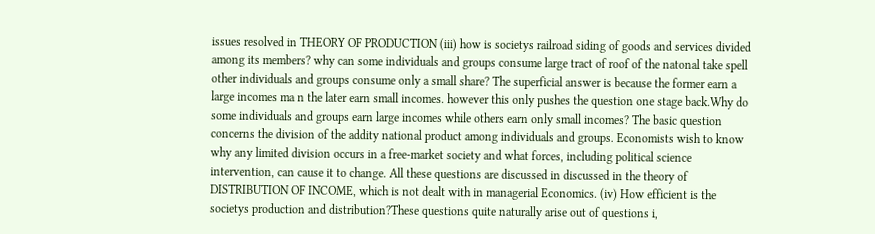issues resolved in THEORY OF PRODUCTION (iii) how is societys railroad siding of goods and services divided among its members? why can some individuals and groups consume large tract of roof of the natonal take spell other individuals and groups consume only a small share? The superficial answer is because the former earn a large incomes ma n the later earn small incomes. however this only pushes the question one stage back.Why do some individuals and groups earn large incomes while others earn only small incomes? The basic question concerns the division of the addity national product among individuals and groups. Economists wish to know why any limited division occurs in a free-market society and what forces, including political science intervention, can cause it to change. All these questions are discussed in discussed in the theory of DISTRIBUTION OF INCOME, which is not dealt with in managerial Economics. (iv) How efficient is the societys production and distribution?These questions quite naturally arise out of questions i,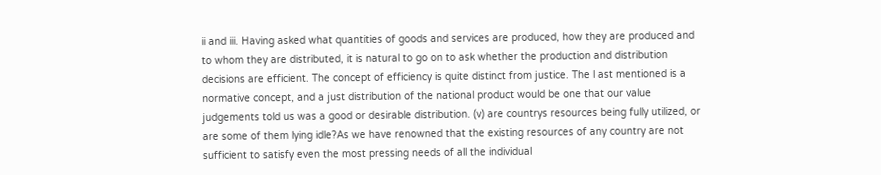ii and iii. Having asked what quantities of goods and services are produced, how they are produced and to whom they are distributed, it is natural to go on to ask whether the production and distribution decisions are efficient. The concept of efficiency is quite distinct from justice. The l ast mentioned is a normative concept, and a just distribution of the national product would be one that our value judgements told us was a good or desirable distribution. (v) are countrys resources being fully utilized, or are some of them lying idle?As we have renowned that the existing resources of any country are not sufficient to satisfy even the most pressing needs of all the individual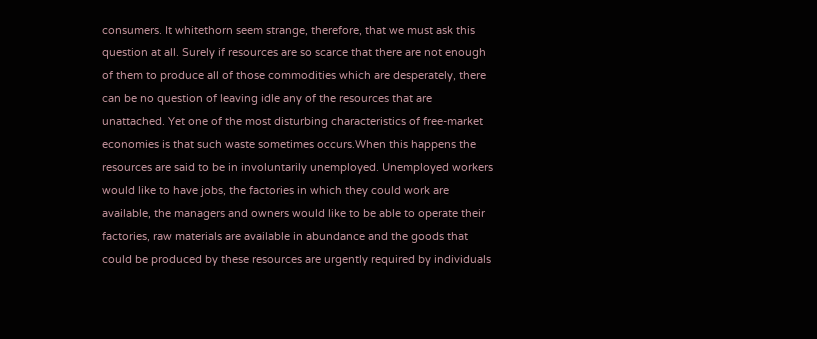consumers. It whitethorn seem strange, therefore, that we must ask this question at all. Surely if resources are so scarce that there are not enough of them to produce all of those commodities which are desperately, there can be no question of leaving idle any of the resources that are unattached. Yet one of the most disturbing characteristics of free-market economies is that such waste sometimes occurs.When this happens the resources are said to be in involuntarily unemployed. Unemployed workers would like to have jobs, the factories in which they could work are available, the managers and owners would like to be able to operate their factories, raw materials are available in abundance and the goods that could be produced by these resources are urgently required by individuals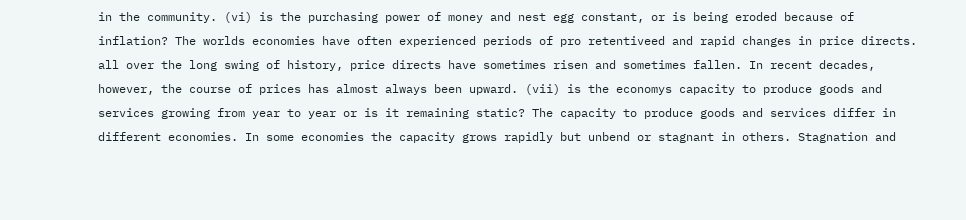in the community. (vi) is the purchasing power of money and nest egg constant, or is being eroded because of inflation? The worlds economies have often experienced periods of pro retentiveed and rapid changes in price directs. all over the long swing of history, price directs have sometimes risen and sometimes fallen. In recent decades, however, the course of prices has almost always been upward. (vii) is the economys capacity to produce goods and services growing from year to year or is it remaining static? The capacity to produce goods and services differ in different economies. In some economies the capacity grows rapidly but unbend or stagnant in others. Stagnation and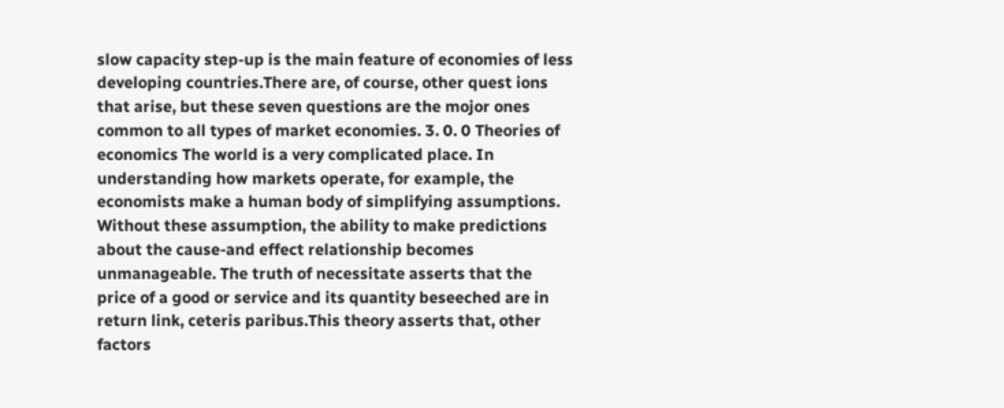slow capacity step-up is the main feature of economies of less developing countries.There are, of course, other quest ions that arise, but these seven questions are the mojor ones common to all types of market economies. 3. 0. 0 Theories of economics The world is a very complicated place. In understanding how markets operate, for example, the economists make a human body of simplifying assumptions. Without these assumption, the ability to make predictions about the cause-and effect relationship becomes unmanageable. The truth of necessitate asserts that the price of a good or service and its quantity beseeched are in return link, ceteris paribus.This theory asserts that, other factors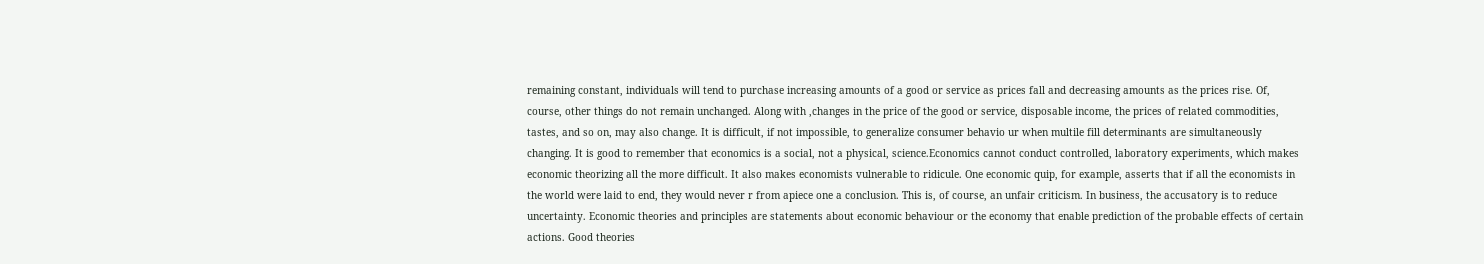remaining constant, individuals will tend to purchase increasing amounts of a good or service as prices fall and decreasing amounts as the prices rise. Of, course, other things do not remain unchanged. Along with ,changes in the price of the good or service, disposable income, the prices of related commodities, tastes, and so on, may also change. It is difficult, if not impossible, to generalize consumer behavio ur when multile fill determinants are simultaneously changing. It is good to remember that economics is a social, not a physical, science.Economics cannot conduct controlled, laboratory experiments, which makes economic theorizing all the more difficult. It also makes economists vulnerable to ridicule. One economic quip, for example, asserts that if all the economists in the world were laid to end, they would never r from apiece one a conclusion. This is, of course, an unfair criticism. In business, the accusatory is to reduce uncertainty. Economic theories and principles are statements about economic behaviour or the economy that enable prediction of the probable effects of certain actions. Good theories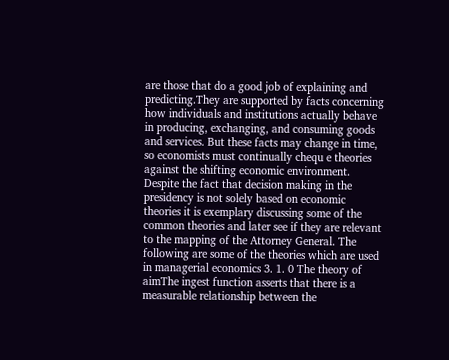are those that do a good job of explaining and predicting.They are supported by facts concerning how individuals and institutions actually behave in producing, exchanging, and consuming goods and services. But these facts may change in time, so economists must continually chequ e theories against the shifting economic environment. Despite the fact that decision making in the presidency is not solely based on economic theories it is exemplary discussing some of the common theories and later see if they are relevant to the mapping of the Attorney General. The following are some of the theories which are used in managerial economics 3. 1. 0 The theory of aimThe ingest function asserts that there is a measurable relationship between the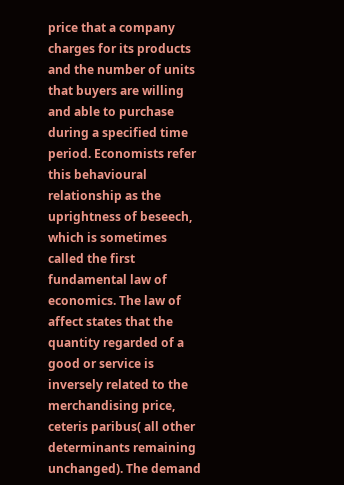price that a company charges for its products and the number of units that buyers are willing and able to purchase during a specified time period. Economists refer this behavioural relationship as the uprightness of beseech, which is sometimes called the first fundamental law of economics. The law of affect states that the quantity regarded of a good or service is inversely related to the merchandising price, ceteris paribus( all other determinants remaining unchanged). The demand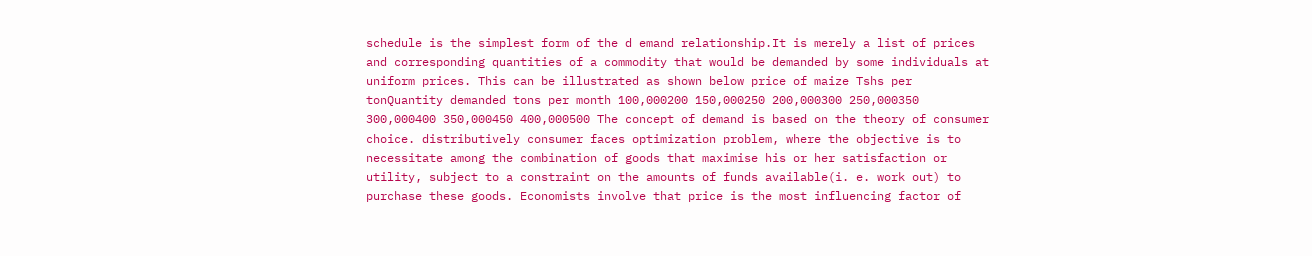schedule is the simplest form of the d emand relationship.It is merely a list of prices and corresponding quantities of a commodity that would be demanded by some individuals at uniform prices. This can be illustrated as shown below price of maize Tshs per tonQuantity demanded tons per month 100,000200 150,000250 200,000300 250,000350 300,000400 350,000450 400,000500 The concept of demand is based on the theory of consumer choice. distributively consumer faces optimization problem, where the objective is to necessitate among the combination of goods that maximise his or her satisfaction or utility, subject to a constraint on the amounts of funds available(i. e. work out) to purchase these goods. Economists involve that price is the most influencing factor of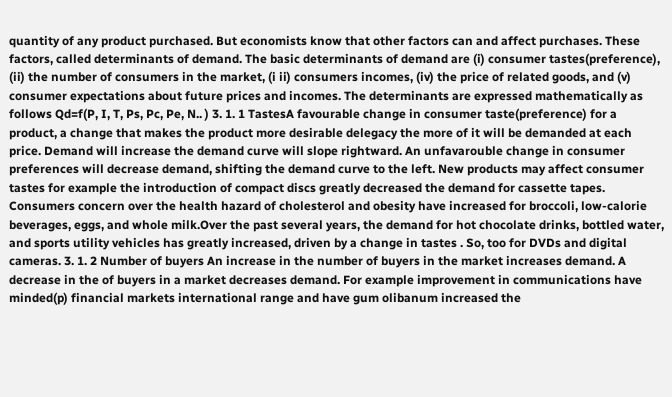quantity of any product purchased. But economists know that other factors can and affect purchases. These factors, called determinants of demand. The basic determinants of demand are (i) consumer tastes(preference), (ii) the number of consumers in the market, (i ii) consumers incomes, (iv) the price of related goods, and (v) consumer expectations about future prices and incomes. The determinants are expressed mathematically as follows Qd=f(P, I, T, Ps, Pc, Pe, N.. ) 3. 1. 1 TastesA favourable change in consumer taste(preference) for a product, a change that makes the product more desirable delegacy the more of it will be demanded at each price. Demand will increase the demand curve will slope rightward. An unfavarouble change in consumer preferences will decrease demand, shifting the demand curve to the left. New products may affect consumer tastes for example the introduction of compact discs greatly decreased the demand for cassette tapes. Consumers concern over the health hazard of cholesterol and obesity have increased for broccoli, low-calorie beverages, eggs, and whole milk.Over the past several years, the demand for hot chocolate drinks, bottled water, and sports utility vehicles has greatly increased, driven by a change in tastes . So, too for DVDs and digital cameras. 3. 1. 2 Number of buyers An increase in the number of buyers in the market increases demand. A decrease in the of buyers in a market decreases demand. For example improvement in communications have minded(p) financial markets international range and have gum olibanum increased the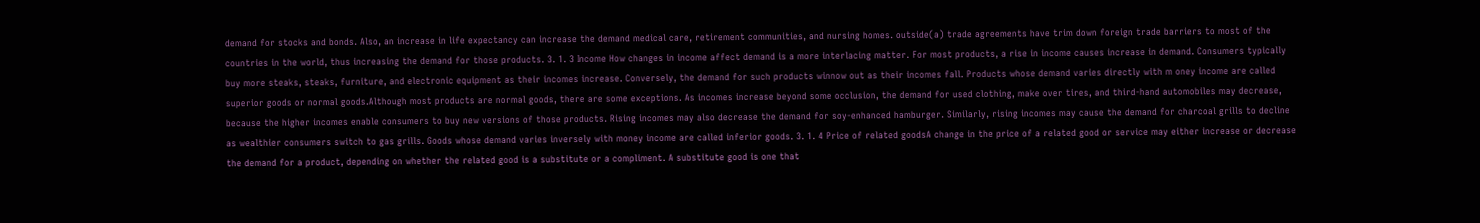demand for stocks and bonds. Also, an increase in life expectancy can increase the demand medical care, retirement communities, and nursing homes. outside(a) trade agreements have trim down foreign trade barriers to most of the countries in the world, thus increasing the demand for those products. 3. 1. 3 Income How changes in income affect demand is a more interlacing matter. For most products, a rise in income causes increase in demand. Consumers typically buy more steaks, steaks, furniture, and electronic equipment as their incomes increase. Conversely, the demand for such products winnow out as their incomes fall. Products whose demand varies directly with m oney income are called superior goods or normal goods.Although most products are normal goods, there are some exceptions. As incomes increase beyond some occlusion, the demand for used clothing, make over tires, and third-hand automobiles may decrease, because the higher incomes enable consumers to buy new versions of those products. Rising incomes may also decrease the demand for soy-enhanced hamburger. Similarly, rising incomes may cause the demand for charcoal grills to decline as wealthier consumers switch to gas grills. Goods whose demand varies inversely with money income are called inferior goods. 3. 1. 4 Price of related goodsA change in the price of a related good or service may either increase or decrease the demand for a product, depending on whether the related good is a substitute or a compliment. A substitute good is one that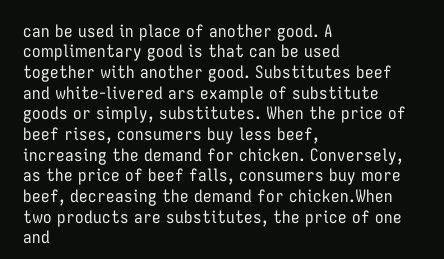can be used in place of another good. A complimentary good is that can be used together with another good. Substitutes beef and white-livered ars example of substitute goods or simply, substitutes. When the price of beef rises, consumers buy less beef, increasing the demand for chicken. Conversely, as the price of beef falls, consumers buy more beef, decreasing the demand for chicken.When two products are substitutes, the price of one and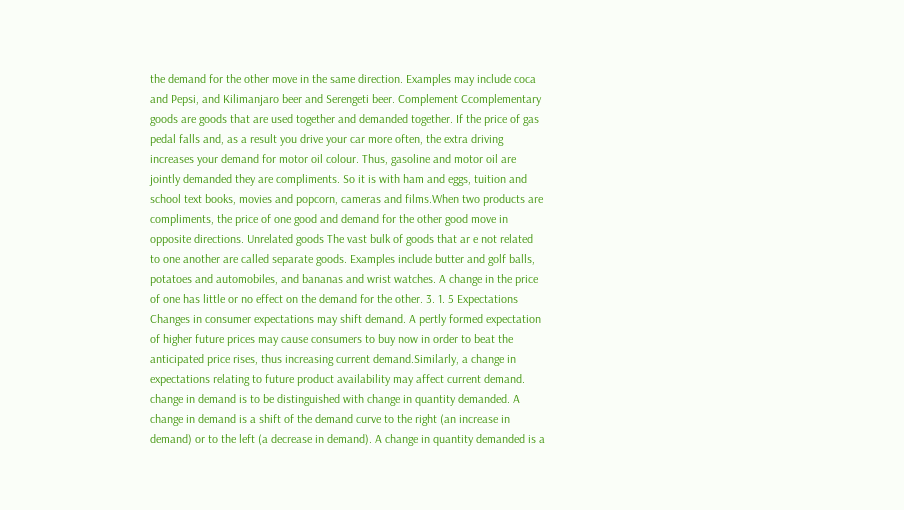the demand for the other move in the same direction. Examples may include coca and Pepsi, and Kilimanjaro beer and Serengeti beer. Complement Ccomplementary goods are goods that are used together and demanded together. If the price of gas pedal falls and, as a result you drive your car more often, the extra driving increases your demand for motor oil colour. Thus, gasoline and motor oil are jointly demanded they are compliments. So it is with ham and eggs, tuition and school text books, movies and popcorn, cameras and films.When two products are compliments, the price of one good and demand for the other good move in opposite directions. Unrelated goods The vast bulk of goods that ar e not related to one another are called separate goods. Examples include butter and golf balls, potatoes and automobiles, and bananas and wrist watches. A change in the price of one has little or no effect on the demand for the other. 3. 1. 5 Expectations Changes in consumer expectations may shift demand. A pertly formed expectation of higher future prices may cause consumers to buy now in order to beat the anticipated price rises, thus increasing current demand.Similarly, a change in expectations relating to future product availability may affect current demand. change in demand is to be distinguished with change in quantity demanded. A change in demand is a shift of the demand curve to the right (an increase in demand) or to the left (a decrease in demand). A change in quantity demanded is a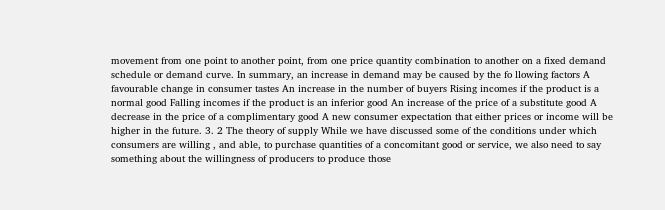movement from one point to another point, from one price quantity combination to another on a fixed demand schedule or demand curve. In summary, an increase in demand may be caused by the fo llowing factors A favourable change in consumer tastes An increase in the number of buyers Rising incomes if the product is a normal good Falling incomes if the product is an inferior good An increase of the price of a substitute good A decrease in the price of a complimentary good A new consumer expectation that either prices or income will be higher in the future. 3. 2 The theory of supply While we have discussed some of the conditions under which consumers are willing , and able, to purchase quantities of a concomitant good or service, we also need to say something about the willingness of producers to produce those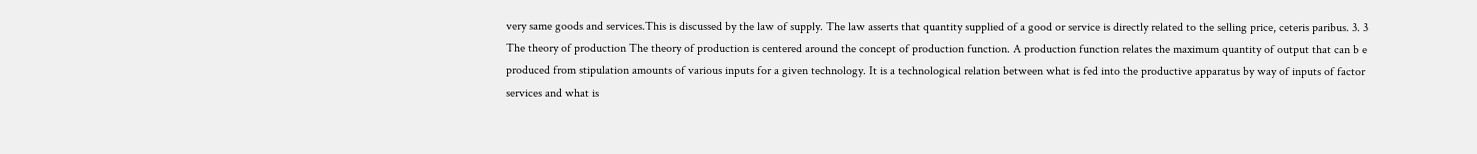very same goods and services.This is discussed by the law of supply. The law asserts that quantity supplied of a good or service is directly related to the selling price, ceteris paribus. 3. 3 The theory of production The theory of production is centered around the concept of production function. A production function relates the maximum quantity of output that can b e produced from stipulation amounts of various inputs for a given technology. It is a technological relation between what is fed into the productive apparatus by way of inputs of factor services and what is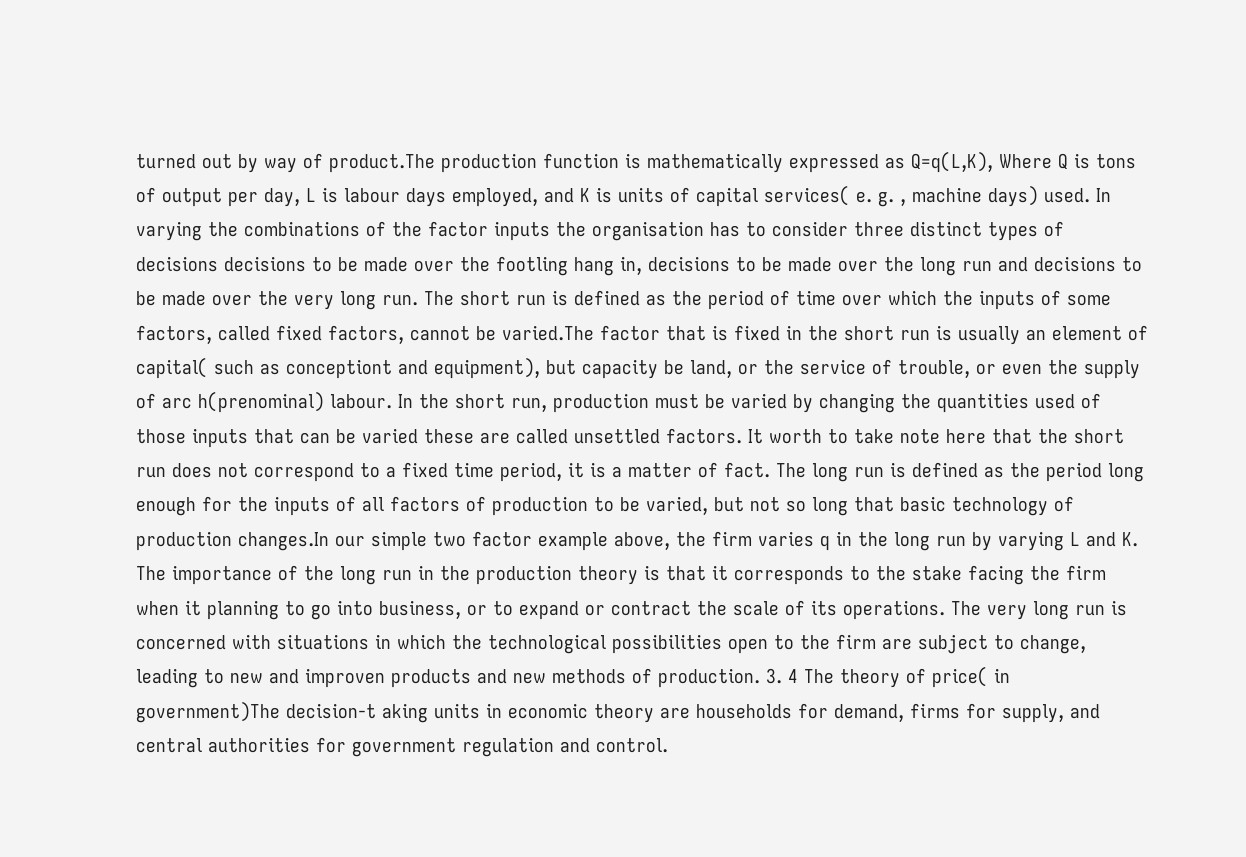turned out by way of product.The production function is mathematically expressed as Q=q(L,K), Where Q is tons of output per day, L is labour days employed, and K is units of capital services( e. g. , machine days) used. In varying the combinations of the factor inputs the organisation has to consider three distinct types of decisions decisions to be made over the footling hang in, decisions to be made over the long run and decisions to be made over the very long run. The short run is defined as the period of time over which the inputs of some factors, called fixed factors, cannot be varied.The factor that is fixed in the short run is usually an element of capital( such as conceptiont and equipment), but capacity be land, or the service of trouble, or even the supply of arc h(prenominal) labour. In the short run, production must be varied by changing the quantities used of those inputs that can be varied these are called unsettled factors. It worth to take note here that the short run does not correspond to a fixed time period, it is a matter of fact. The long run is defined as the period long enough for the inputs of all factors of production to be varied, but not so long that basic technology of production changes.In our simple two factor example above, the firm varies q in the long run by varying L and K. The importance of the long run in the production theory is that it corresponds to the stake facing the firm when it planning to go into business, or to expand or contract the scale of its operations. The very long run is concerned with situations in which the technological possibilities open to the firm are subject to change, leading to new and improven products and new methods of production. 3. 4 The theory of price( in government)The decision-t aking units in economic theory are households for demand, firms for supply, and central authorities for government regulation and control.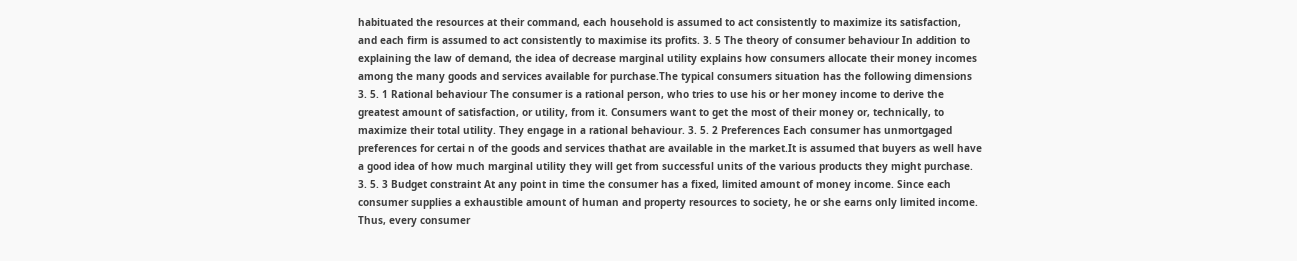habituated the resources at their command, each household is assumed to act consistently to maximize its satisfaction, and each firm is assumed to act consistently to maximise its profits. 3. 5 The theory of consumer behaviour In addition to explaining the law of demand, the idea of decrease marginal utility explains how consumers allocate their money incomes among the many goods and services available for purchase.The typical consumers situation has the following dimensions 3. 5. 1 Rational behaviour The consumer is a rational person, who tries to use his or her money income to derive the greatest amount of satisfaction, or utility, from it. Consumers want to get the most of their money or, technically, to maximize their total utility. They engage in a rational behaviour. 3. 5. 2 Preferences Each consumer has unmortgaged preferences for certai n of the goods and services thathat are available in the market.It is assumed that buyers as well have a good idea of how much marginal utility they will get from successful units of the various products they might purchase. 3. 5. 3 Budget constraint At any point in time the consumer has a fixed, limited amount of money income. Since each consumer supplies a exhaustible amount of human and property resources to society, he or she earns only limited income. Thus, every consumer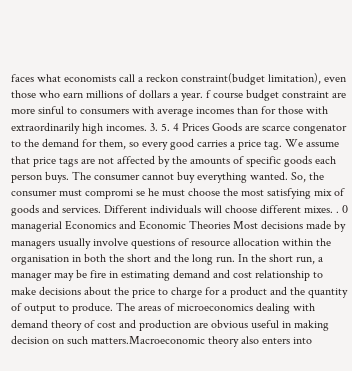faces what economists call a reckon constraint(budget limitation), even those who earn millions of dollars a year. f course budget constraint are more sinful to consumers with average incomes than for those with extraordinarily high incomes. 3. 5. 4 Prices Goods are scarce congenator to the demand for them, so every good carries a price tag. We assume that price tags are not affected by the amounts of specific goods each person buys. The consumer cannot buy everything wanted. So, the consumer must compromi se he must choose the most satisfying mix of goods and services. Different individuals will choose different mixes. . 0 managerial Economics and Economic Theories Most decisions made by managers usually involve questions of resource allocation within the organisation in both the short and the long run. In the short run, a manager may be fire in estimating demand and cost relationship to make decisions about the price to charge for a product and the quantity of output to produce. The areas of microeconomics dealing with demand theory of cost and production are obvious useful in making decision on such matters.Macroeconomic theory also enters into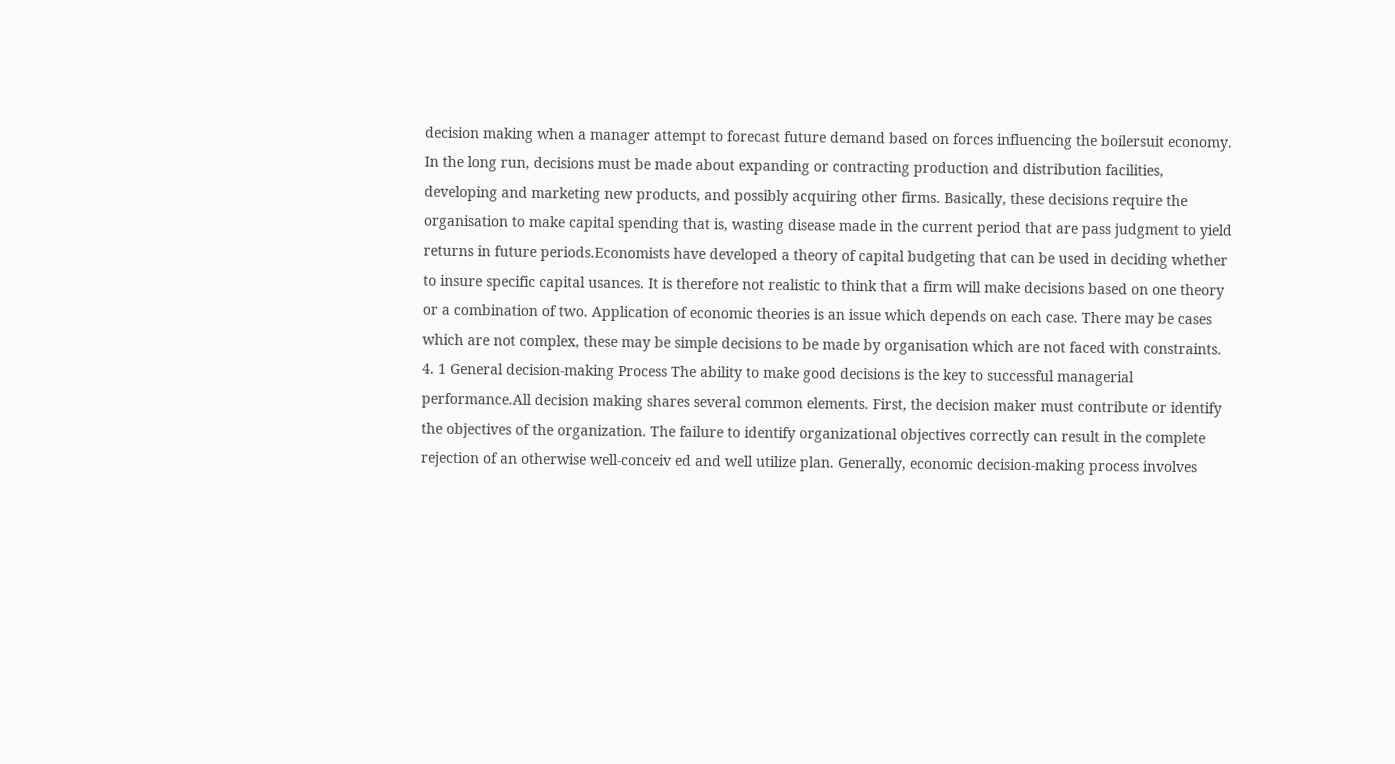decision making when a manager attempt to forecast future demand based on forces influencing the boilersuit economy. In the long run, decisions must be made about expanding or contracting production and distribution facilities, developing and marketing new products, and possibly acquiring other firms. Basically, these decisions require the organisation to make capital spending that is, wasting disease made in the current period that are pass judgment to yield returns in future periods.Economists have developed a theory of capital budgeting that can be used in deciding whether to insure specific capital usances. It is therefore not realistic to think that a firm will make decisions based on one theory or a combination of two. Application of economic theories is an issue which depends on each case. There may be cases which are not complex, these may be simple decisions to be made by organisation which are not faced with constraints. 4. 1 General decision-making Process The ability to make good decisions is the key to successful managerial performance.All decision making shares several common elements. First, the decision maker must contribute or identify the objectives of the organization. The failure to identify organizational objectives correctly can result in the complete rejection of an otherwise well-conceiv ed and well utilize plan. Generally, economic decision-making process involves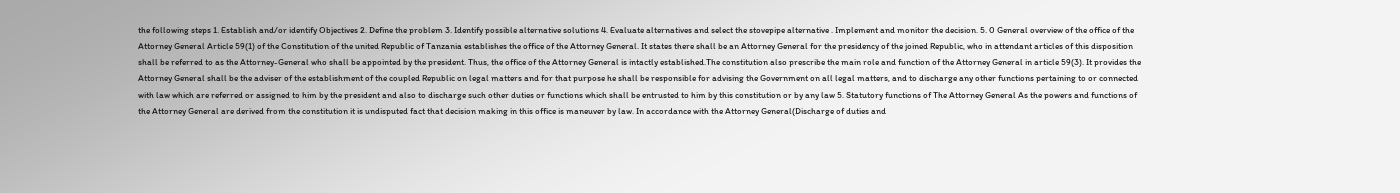the following steps 1. Establish and/or identify Objectives 2. Define the problem 3. Identify possible alternative solutions 4. Evaluate alternatives and select the stovepipe alternative . Implement and monitor the decision. 5. 0 General overview of the office of the Attorney General Article 59(1) of the Constitution of the united Republic of Tanzania establishes the office of the Attorney General. It states there shall be an Attorney General for the presidency of the joined Republic, who in attendant articles of this disposition shall be referred to as the Attorney-General who shall be appointed by the president. Thus, the office of the Attorney General is intactly established.The constitution also prescribe the main role and function of the Attorney General in article 59(3). It provides the Attorney General shall be the adviser of the establishment of the coupled Republic on legal matters and for that purpose he shall be responsible for advising the Government on all legal matters, and to discharge any other functions pertaining to or connected with law which are referred or assigned to him by the president and also to discharge such other duties or functions which shall be entrusted to him by this constitution or by any law 5. Statutory functions of The Attorney General As the powers and functions of the Attorney General are derived from the constitution it is undisputed fact that decision making in this office is maneuver by law. In accordance with the Attorney General(Discharge of duties and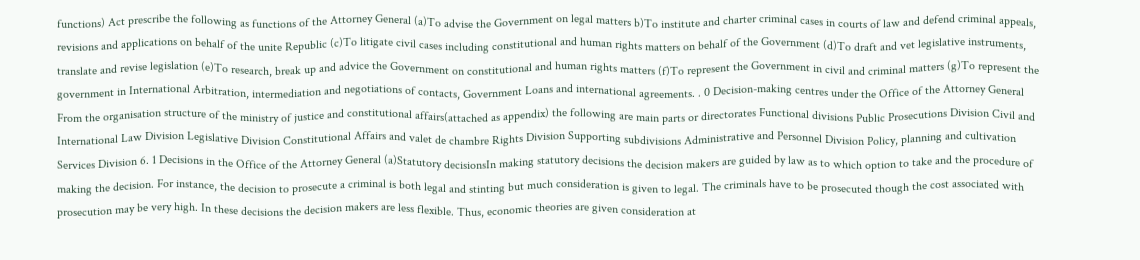functions) Act prescribe the following as functions of the Attorney General (a)To advise the Government on legal matters b)To institute and charter criminal cases in courts of law and defend criminal appeals, revisions and applications on behalf of the unite Republic (c)To litigate civil cases including constitutional and human rights matters on behalf of the Government (d)To draft and vet legislative instruments, translate and revise legislation (e)To research, break up and advice the Government on constitutional and human rights matters (f)To represent the Government in civil and criminal matters (g)To represent the government in International Arbitration, intermediation and negotiations of contacts, Government Loans and international agreements. . 0 Decision-making centres under the Office of the Attorney General From the organisation structure of the ministry of justice and constitutional affairs(attached as appendix) the following are main parts or directorates Functional divisions Public Prosecutions Division Civil and International Law Division Legislative Division Constitutional Affairs and valet de chambre Rights Division Supporting subdivisions Administrative and Personnel Division Policy, planning and cultivation Services Division 6. 1 Decisions in the Office of the Attorney General (a)Statutory decisionsIn making statutory decisions the decision makers are guided by law as to which option to take and the procedure of making the decision. For instance, the decision to prosecute a criminal is both legal and stinting but much consideration is given to legal. The criminals have to be prosecuted though the cost associated with prosecution may be very high. In these decisions the decision makers are less flexible. Thus, economic theories are given consideration at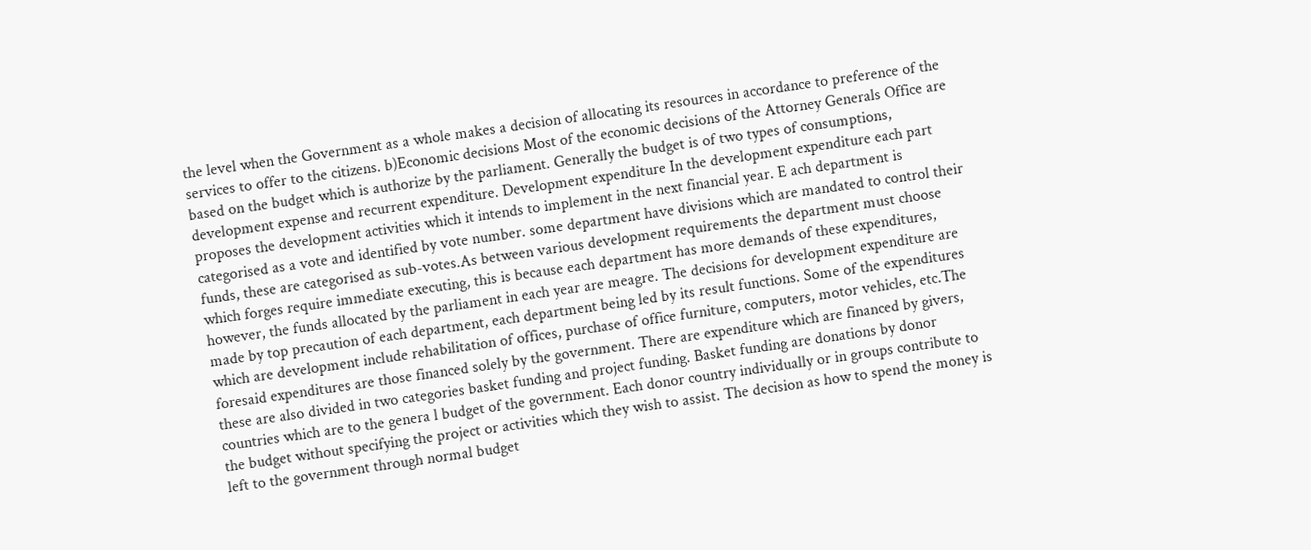the level when the Government as a whole makes a decision of allocating its resources in accordance to preference of the services to offer to the citizens. b)Economic decisions Most of the economic decisions of the Attorney Generals Office are based on the budget which is authorize by the parliament. Generally the budget is of two types of consumptions, development expense and recurrent expenditure. Development expenditure In the development expenditure each part proposes the development activities which it intends to implement in the next financial year. E ach department is categorised as a vote and identified by vote number. some department have divisions which are mandated to control their funds, these are categorised as sub-votes.As between various development requirements the department must choose which forges require immediate executing, this is because each department has more demands of these expenditures, however, the funds allocated by the parliament in each year are meagre. The decisions for development expenditure are made by top precaution of each department, each department being led by its result functions. Some of the expenditures which are development include rehabilitation of offices, purchase of office furniture, computers, motor vehicles, etc.The foresaid expenditures are those financed solely by the government. There are expenditure which are financed by givers, these are also divided in two categories basket funding and project funding. Basket funding are donations by donor countries which are to the genera l budget of the government. Each donor country individually or in groups contribute to the budget without specifying the project or activities which they wish to assist. The decision as how to spend the money is left to the government through normal budget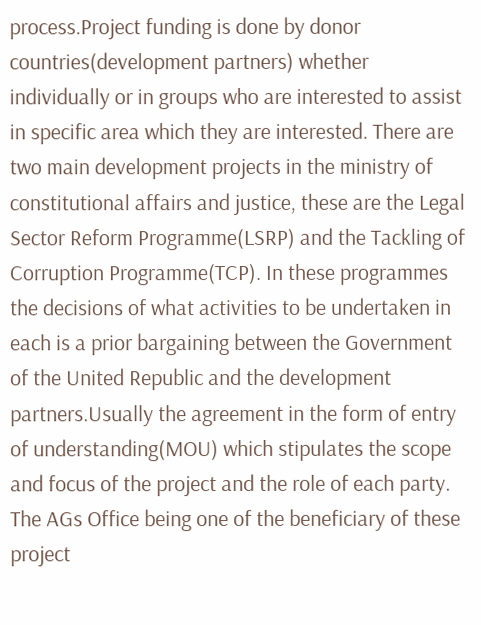process.Project funding is done by donor countries(development partners) whether individually or in groups who are interested to assist in specific area which they are interested. There are two main development projects in the ministry of constitutional affairs and justice, these are the Legal Sector Reform Programme(LSRP) and the Tackling of Corruption Programme(TCP). In these programmes the decisions of what activities to be undertaken in each is a prior bargaining between the Government of the United Republic and the development partners.Usually the agreement in the form of entry of understanding(MOU) which stipulates the scope and focus of the project and the role of each party. The AGs Office being one of the beneficiary of these project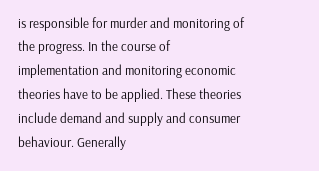is responsible for murder and monitoring of the progress. In the course of implementation and monitoring economic theories have to be applied. These theories include demand and supply and consumer behaviour. Generally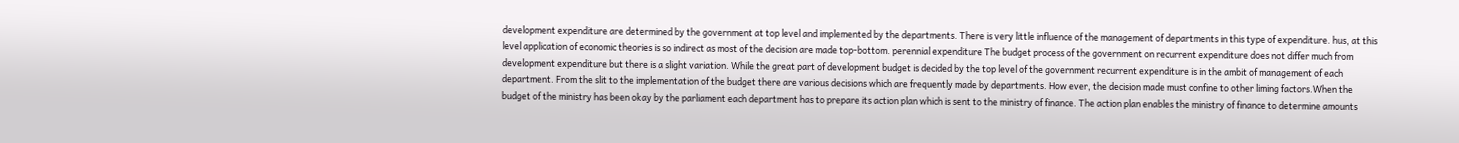development expenditure are determined by the government at top level and implemented by the departments. There is very little influence of the management of departments in this type of expenditure. hus, at this level application of economic theories is so indirect as most of the decision are made top-bottom. perennial expenditure The budget process of the government on recurrent expenditure does not differ much from development expenditure but there is a slight variation. While the great part of development budget is decided by the top level of the government recurrent expenditure is in the ambit of management of each department. From the slit to the implementation of the budget there are various decisions which are frequently made by departments. How ever, the decision made must confine to other liming factors.When the budget of the ministry has been okay by the parliament each department has to prepare its action plan which is sent to the ministry of finance. The action plan enables the ministry of finance to determine amounts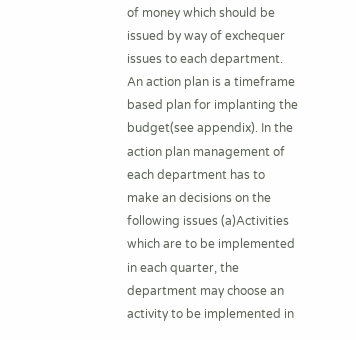of money which should be issued by way of exchequer issues to each department. An action plan is a timeframe based plan for implanting the budget(see appendix). In the action plan management of each department has to make an decisions on the following issues (a)Activities which are to be implemented in each quarter, the department may choose an activity to be implemented in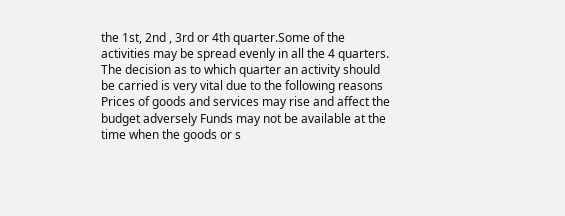the 1st, 2nd , 3rd or 4th quarter.Some of the activities may be spread evenly in all the 4 quarters. The decision as to which quarter an activity should be carried is very vital due to the following reasons Prices of goods and services may rise and affect the budget adversely Funds may not be available at the time when the goods or s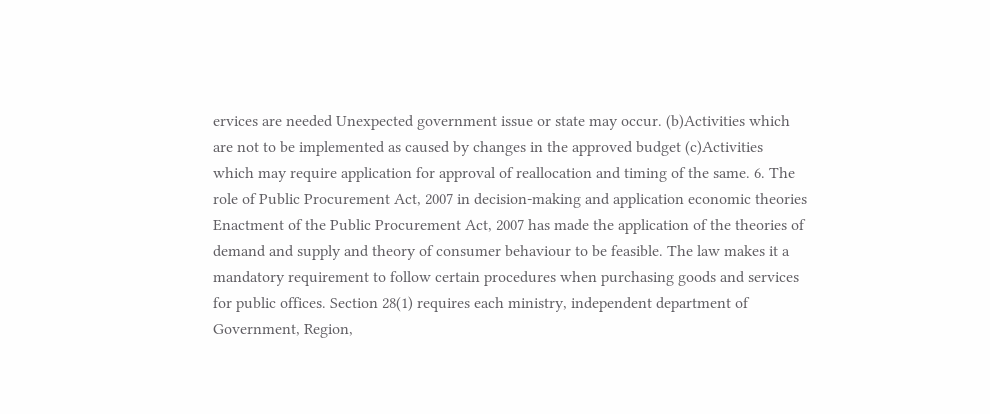ervices are needed Unexpected government issue or state may occur. (b)Activities which are not to be implemented as caused by changes in the approved budget (c)Activities which may require application for approval of reallocation and timing of the same. 6. The role of Public Procurement Act, 2007 in decision-making and application economic theories Enactment of the Public Procurement Act, 2007 has made the application of the theories of demand and supply and theory of consumer behaviour to be feasible. The law makes it a mandatory requirement to follow certain procedures when purchasing goods and services for public offices. Section 28(1) requires each ministry, independent department of Government, Region,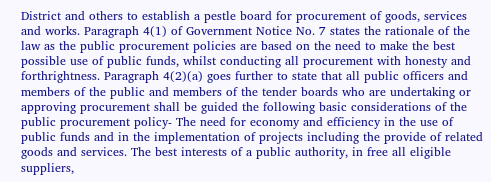District and others to establish a pestle board for procurement of goods, services and works. Paragraph 4(1) of Government Notice No. 7 states the rationale of the law as the public procurement policies are based on the need to make the best possible use of public funds, whilst conducting all procurement with honesty and forthrightness. Paragraph 4(2)(a) goes further to state that all public officers and members of the public and members of the tender boards who are undertaking or approving procurement shall be guided the following basic considerations of the public procurement policy- The need for economy and efficiency in the use of public funds and in the implementation of projects including the provide of related goods and services. The best interests of a public authority, in free all eligible suppliers,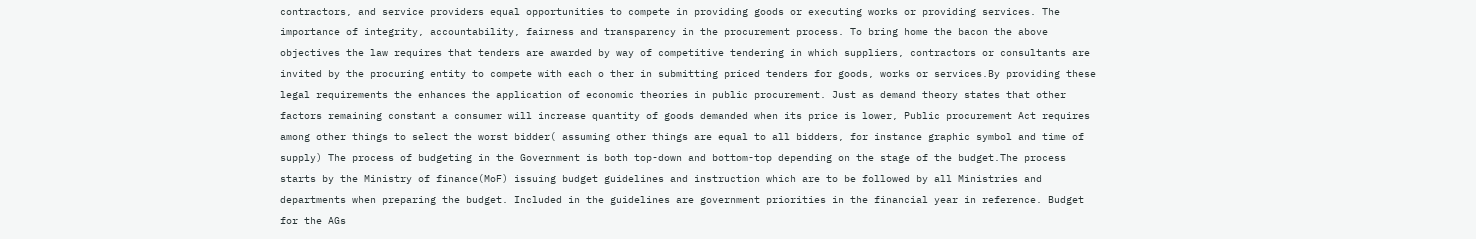contractors, and service providers equal opportunities to compete in providing goods or executing works or providing services. The importance of integrity, accountability, fairness and transparency in the procurement process. To bring home the bacon the above objectives the law requires that tenders are awarded by way of competitive tendering in which suppliers, contractors or consultants are invited by the procuring entity to compete with each o ther in submitting priced tenders for goods, works or services.By providing these legal requirements the enhances the application of economic theories in public procurement. Just as demand theory states that other factors remaining constant a consumer will increase quantity of goods demanded when its price is lower, Public procurement Act requires among other things to select the worst bidder( assuming other things are equal to all bidders, for instance graphic symbol and time of supply) The process of budgeting in the Government is both top-down and bottom-top depending on the stage of the budget.The process starts by the Ministry of finance(MoF) issuing budget guidelines and instruction which are to be followed by all Ministries and departments when preparing the budget. Included in the guidelines are government priorities in the financial year in reference. Budget for the AGs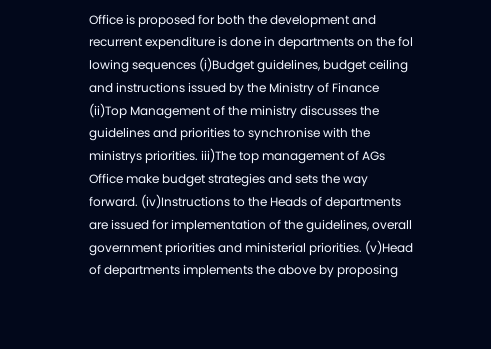Office is proposed for both the development and recurrent expenditure is done in departments on the fol lowing sequences (i)Budget guidelines, budget ceiling and instructions issued by the Ministry of Finance (ii)Top Management of the ministry discusses the guidelines and priorities to synchronise with the ministrys priorities. iii)The top management of AGs Office make budget strategies and sets the way forward. (iv)Instructions to the Heads of departments are issued for implementation of the guidelines, overall government priorities and ministerial priorities. (v)Head of departments implements the above by proposing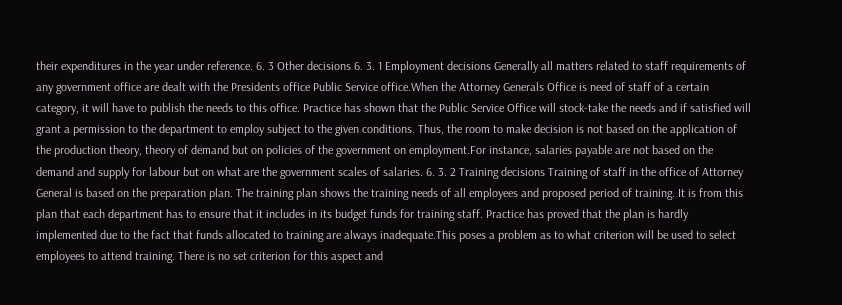their expenditures in the year under reference. 6. 3 Other decisions 6. 3. 1 Employment decisions Generally all matters related to staff requirements of any government office are dealt with the Presidents office Public Service office.When the Attorney Generals Office is need of staff of a certain category, it will have to publish the needs to this office. Practice has shown that the Public Service Office will stock-take the needs and if satisfied will grant a permission to the department to employ subject to the given conditions. Thus, the room to make decision is not based on the application of the production theory, theory of demand but on policies of the government on employment.For instance, salaries payable are not based on the demand and supply for labour but on what are the government scales of salaries. 6. 3. 2 Training decisions Training of staff in the office of Attorney General is based on the preparation plan. The training plan shows the training needs of all employees and proposed period of training. It is from this plan that each department has to ensure that it includes in its budget funds for training staff. Practice has proved that the plan is hardly implemented due to the fact that funds allocated to training are always inadequate.This poses a problem as to what criterion will be used to select employees to attend training. There is no set criterion for this aspect and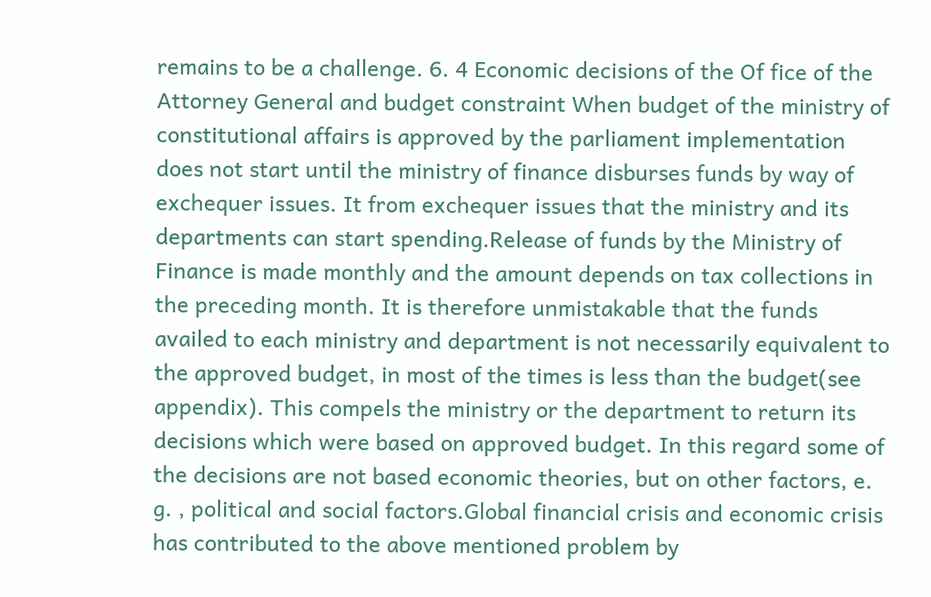remains to be a challenge. 6. 4 Economic decisions of the Of fice of the Attorney General and budget constraint When budget of the ministry of constitutional affairs is approved by the parliament implementation does not start until the ministry of finance disburses funds by way of exchequer issues. It from exchequer issues that the ministry and its departments can start spending.Release of funds by the Ministry of Finance is made monthly and the amount depends on tax collections in the preceding month. It is therefore unmistakable that the funds availed to each ministry and department is not necessarily equivalent to the approved budget, in most of the times is less than the budget(see appendix). This compels the ministry or the department to return its decisions which were based on approved budget. In this regard some of the decisions are not based economic theories, but on other factors, e. g. , political and social factors.Global financial crisis and economic crisis has contributed to the above mentioned problem by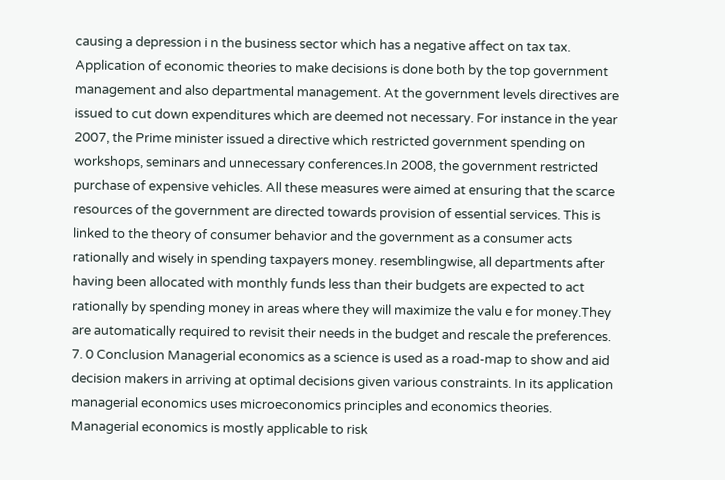causing a depression i n the business sector which has a negative affect on tax tax. Application of economic theories to make decisions is done both by the top government management and also departmental management. At the government levels directives are issued to cut down expenditures which are deemed not necessary. For instance in the year 2007, the Prime minister issued a directive which restricted government spending on workshops, seminars and unnecessary conferences.In 2008, the government restricted purchase of expensive vehicles. All these measures were aimed at ensuring that the scarce resources of the government are directed towards provision of essential services. This is linked to the theory of consumer behavior and the government as a consumer acts rationally and wisely in spending taxpayers money. resemblingwise, all departments after having been allocated with monthly funds less than their budgets are expected to act rationally by spending money in areas where they will maximize the valu e for money.They are automatically required to revisit their needs in the budget and rescale the preferences. 7. 0 Conclusion Managerial economics as a science is used as a road-map to show and aid decision makers in arriving at optimal decisions given various constraints. In its application managerial economics uses microeconomics principles and economics theories. Managerial economics is mostly applicable to risk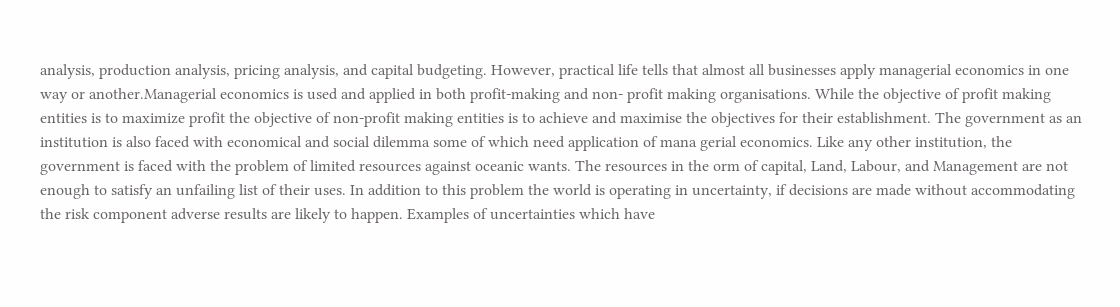analysis, production analysis, pricing analysis, and capital budgeting. However, practical life tells that almost all businesses apply managerial economics in one way or another.Managerial economics is used and applied in both profit-making and non- profit making organisations. While the objective of profit making entities is to maximize profit the objective of non-profit making entities is to achieve and maximise the objectives for their establishment. The government as an institution is also faced with economical and social dilemma some of which need application of mana gerial economics. Like any other institution, the government is faced with the problem of limited resources against oceanic wants. The resources in the orm of capital, Land, Labour, and Management are not enough to satisfy an unfailing list of their uses. In addition to this problem the world is operating in uncertainty, if decisions are made without accommodating the risk component adverse results are likely to happen. Examples of uncertainties which have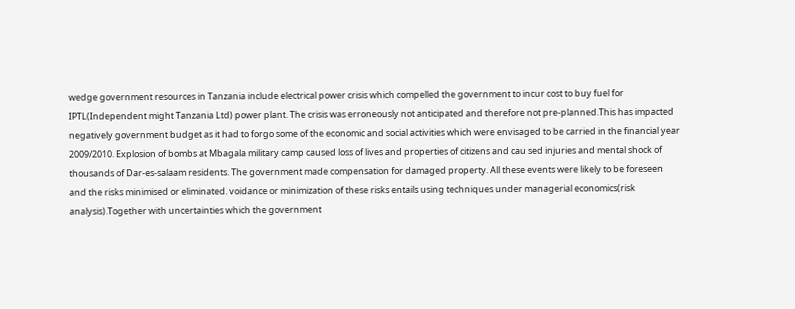wedge government resources in Tanzania include electrical power crisis which compelled the government to incur cost to buy fuel for IPTL(Independent might Tanzania Ltd) power plant. The crisis was erroneously not anticipated and therefore not pre-planned.This has impacted negatively government budget as it had to forgo some of the economic and social activities which were envisaged to be carried in the financial year 2009/2010. Explosion of bombs at Mbagala military camp caused loss of lives and properties of citizens and cau sed injuries and mental shock of thousands of Dar-es-salaam residents. The government made compensation for damaged property. All these events were likely to be foreseen and the risks minimised or eliminated. voidance or minimization of these risks entails using techniques under managerial economics(risk analysis).Together with uncertainties which the government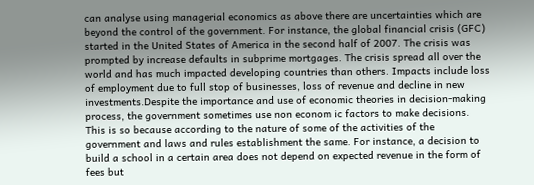can analyse using managerial economics as above there are uncertainties which are beyond the control of the government. For instance, the global financial crisis (GFC) started in the United States of America in the second half of 2007. The crisis was prompted by increase defaults in subprime mortgages. The crisis spread all over the world and has much impacted developing countries than others. Impacts include loss of employment due to full stop of businesses, loss of revenue and decline in new investments.Despite the importance and use of economic theories in decision-making process, the government sometimes use non econom ic factors to make decisions. This is so because according to the nature of some of the activities of the government and laws and rules establishment the same. For instance, a decision to build a school in a certain area does not depend on expected revenue in the form of fees but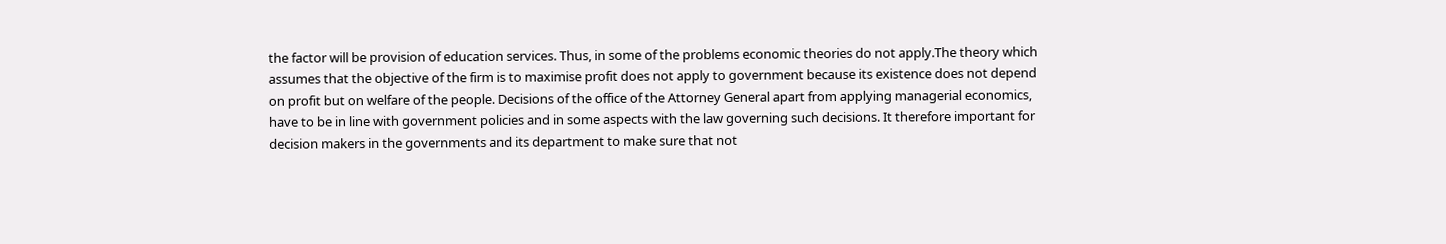the factor will be provision of education services. Thus, in some of the problems economic theories do not apply.The theory which assumes that the objective of the firm is to maximise profit does not apply to government because its existence does not depend on profit but on welfare of the people. Decisions of the office of the Attorney General apart from applying managerial economics, have to be in line with government policies and in some aspects with the law governing such decisions. It therefore important for decision makers in the governments and its department to make sure that not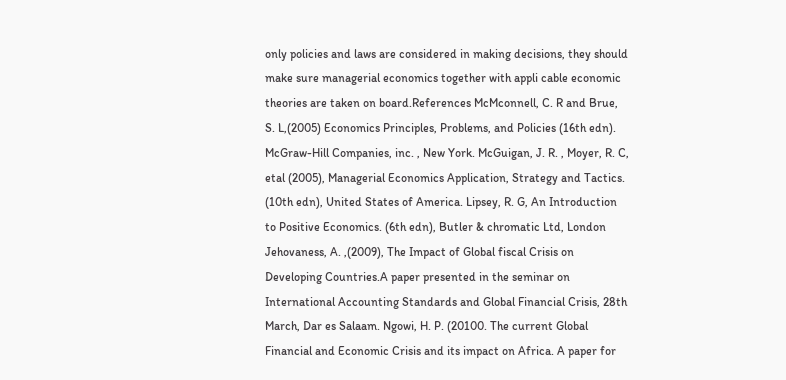only policies and laws are considered in making decisions, they should make sure managerial economics together with appli cable economic theories are taken on board.References McMconnell, C. R and Brue, S. L,(2005) Economics Principles, Problems, and Policies (16th edn). McGraw-Hill Companies, inc. , New York. McGuigan, J. R. , Moyer, R. C, etal (2005), Managerial Economics Application, Strategy and Tactics. (10th edn), United States of America. Lipsey, R. G, An Introduction to Positive Economics. (6th edn), Butler & chromatic Ltd, London Jehovaness, A. ,(2009), The Impact of Global fiscal Crisis on Developing Countries.A paper presented in the seminar on International Accounting Standards and Global Financial Crisis, 28th March, Dar es Salaam. Ngowi, H. P. (20100. The current Global Financial and Economic Crisis and its impact on Africa. A paper for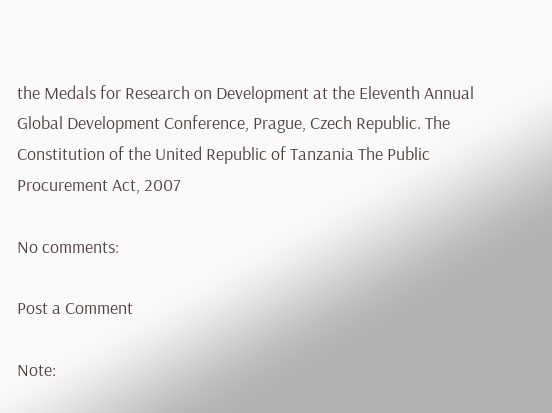the Medals for Research on Development at the Eleventh Annual Global Development Conference, Prague, Czech Republic. The Constitution of the United Republic of Tanzania The Public Procurement Act, 2007

No comments:

Post a Comment

Note: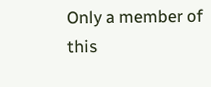Only a member of this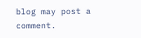blog may post a comment.